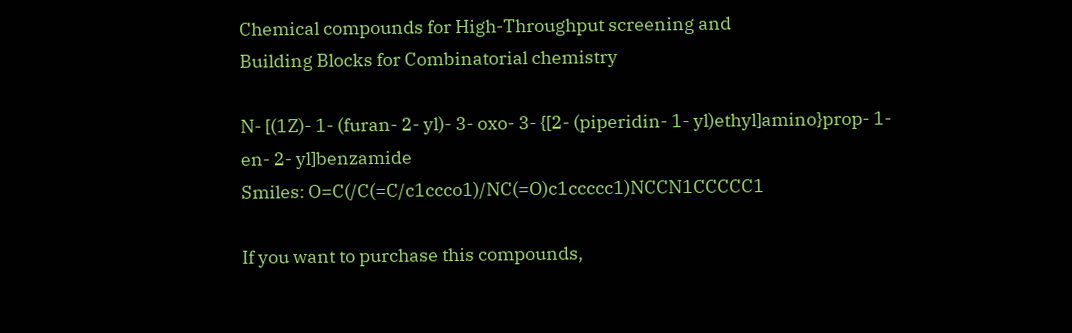Chemical compounds for High-Throughput screening and
Building Blocks for Combinatorial chemistry

N- [(1Z)- 1- (furan- 2- yl)- 3- oxo- 3- {[2- (piperidin- 1- yl)ethyl]amino}prop- 1- en- 2- yl]benzamide
Smiles: O=C(/C(=C/c1ccco1)/NC(=O)c1ccccc1)NCCN1CCCCC1

If you want to purchase this compounds,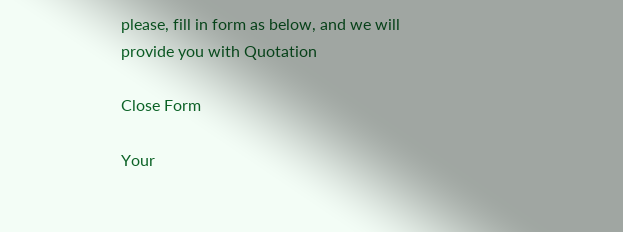please, fill in form as below, and we will provide you with Quotation

Close Form

Your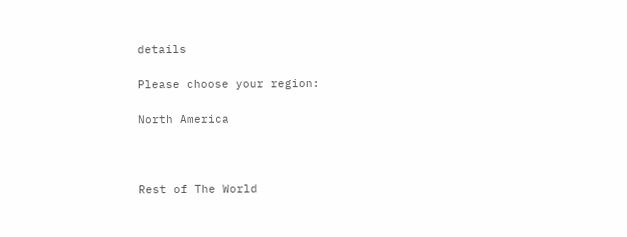details

Please choose your region:

North America



Rest of The World